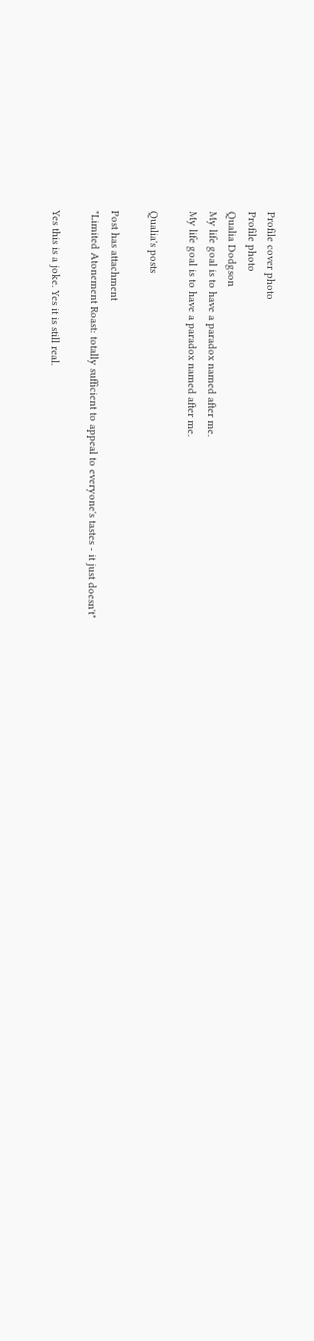Profile cover photo
Profile photo
Qualia Dodgson
My life goal is to have a paradox named after me.
My life goal is to have a paradox named after me.

Qualia's posts

Post has attachment
"Limited Atonement Roast: totally sufficient to appeal to everyone's tastes - it just doesn't"

Yes this is a joke. Yes it is still real.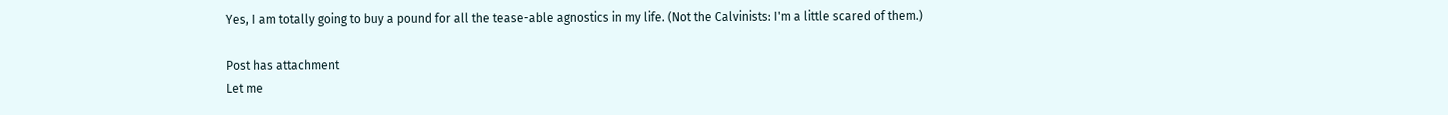Yes, I am totally going to buy a pound for all the tease-able agnostics in my life. (Not the Calvinists: I'm a little scared of them.)

Post has attachment
Let me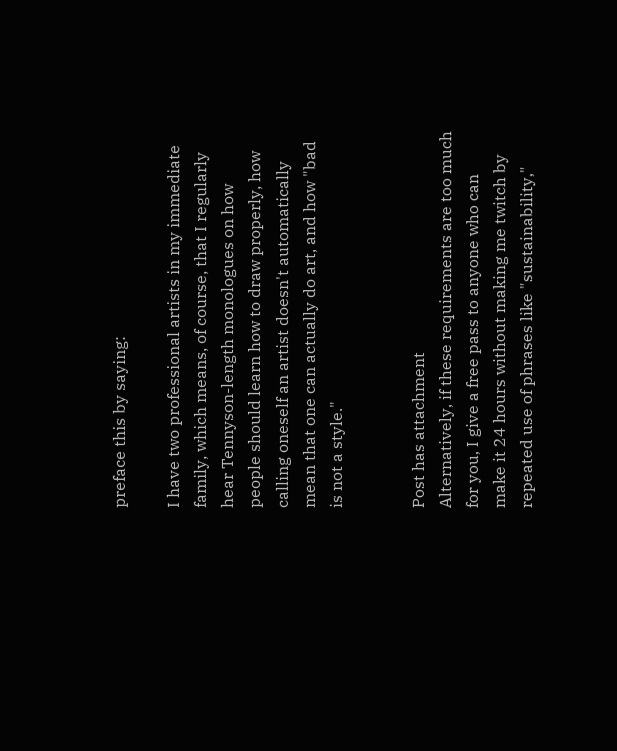preface this by saying:

I have two professional artists in my immediate family, which means, of course, that I regularly hear Tennyson-length monologues on how people should learn how to draw properly, how calling oneself an artist doesn't automatically mean that one can actually do art, and how "bad is not a style."


Post has attachment
Alternatively, if these requirements are too much for you, I give a free pass to anyone who can make it 24 hours without making me twitch by repeated use of phrases like "sustainability,"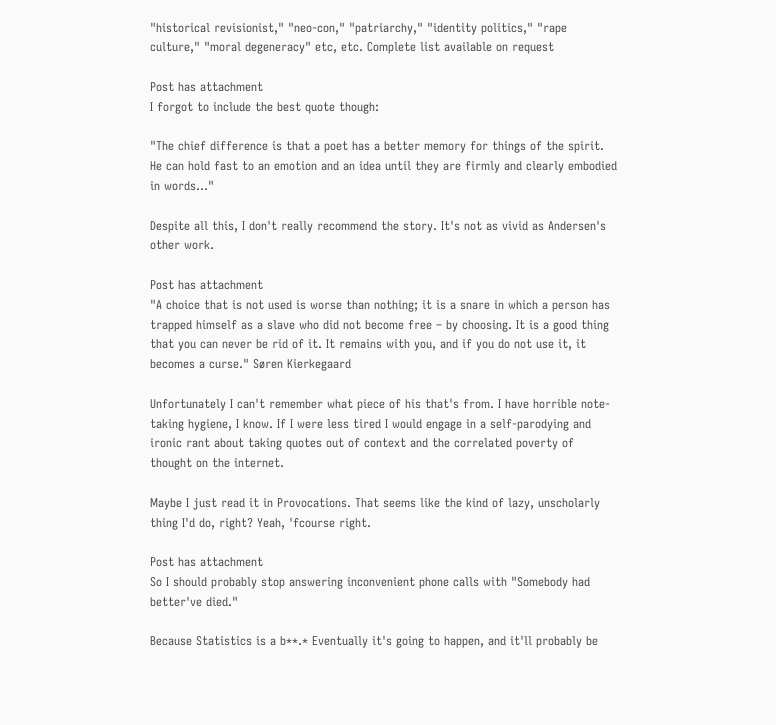"historical revisionist," "neo-con," "patriarchy," "identity politics," "rape culture," "moral degeneracy" etc, etc. Complete list available on request

Post has attachment
I forgot to include the best quote though:

"The chief difference is that a poet has a better memory for things of the spirit. He can hold fast to an emotion and an idea until they are firmly and clearly embodied in words..."

Despite all this, I don't really recommend the story. It's not as vivid as Andersen's other work.

Post has attachment
"A choice that is not used is worse than nothing; it is a snare in which a person has trapped himself as a slave who did not become free – by choosing. It is a good thing that you can never be rid of it. It remains with you, and if you do not use it, it becomes a curse." Søren Kierkegaard

Unfortunately I can't remember what piece of his that's from. I have horrible note-taking hygiene, I know. If I were less tired I would engage in a self-parodying and ironic rant about taking quotes out of context and the correlated poverty of thought on the internet.

Maybe I just read it in Provocations. That seems like the kind of lazy, unscholarly thing I'd do, right? Yeah, 'fcourse right.

Post has attachment
So I should probably stop answering inconvenient phone calls with "Somebody had better've died."

Because Statistics is a b**.* Eventually it's going to happen, and it'll probably be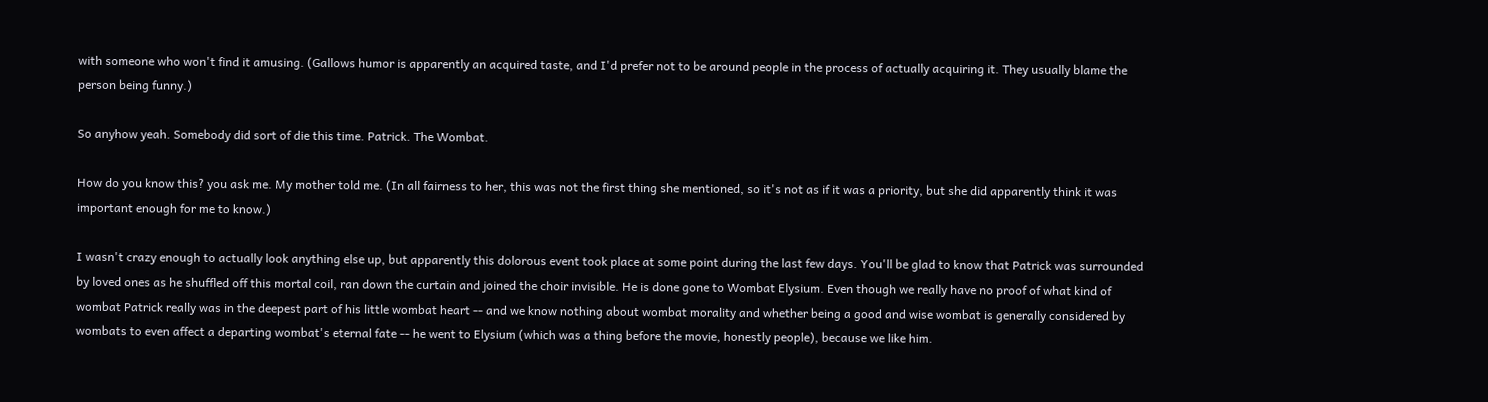with someone who won't find it amusing. (Gallows humor is apparently an acquired taste, and I'd prefer not to be around people in the process of actually acquiring it. They usually blame the person being funny.)

So anyhow yeah. Somebody did sort of die this time. Patrick. The Wombat.

How do you know this? you ask me. My mother told me. (In all fairness to her, this was not the first thing she mentioned, so it's not as if it was a priority, but she did apparently think it was important enough for me to know.)

I wasn't crazy enough to actually look anything else up, but apparently this dolorous event took place at some point during the last few days. You'll be glad to know that Patrick was surrounded by loved ones as he shuffled off this mortal coil, ran down the curtain and joined the choir invisible. He is done gone to Wombat Elysium. Even though we really have no proof of what kind of wombat Patrick really was in the deepest part of his little wombat heart -- and we know nothing about wombat morality and whether being a good and wise wombat is generally considered by wombats to even affect a departing wombat's eternal fate -- he went to Elysium (which was a thing before the movie, honestly people), because we like him.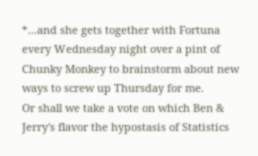*...and she gets together with Fortuna every Wednesday night over a pint of Chunky Monkey to brainstorm about new ways to screw up Thursday for me.
Or shall we take a vote on which Ben & Jerry's flavor the hypostasis of Statistics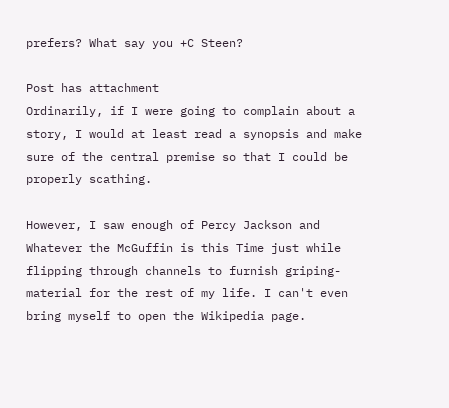prefers? What say you +C Steen?

Post has attachment
Ordinarily, if I were going to complain about a story, I would at least read a synopsis and make sure of the central premise so that I could be properly scathing.

However, I saw enough of Percy Jackson and Whatever the McGuffin is this Time just while flipping through channels to furnish griping-material for the rest of my life. I can't even bring myself to open the Wikipedia page.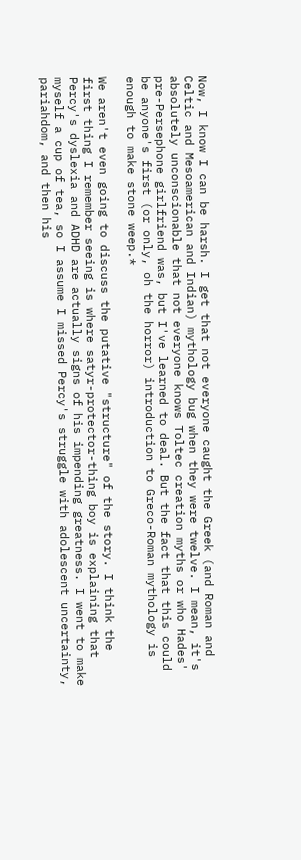Now, I know I can be harsh. I get that not everyone caught the Greek (and Roman and Celtic and Mesoamerican and Indian) mythology bug when they were twelve. I mean, it's absolutely unconscionable that not everyone knows Toltec creation myths or who Hades' pre-Persephone girlfriend was, but I've learned to deal. But the fact that this could be anyone's first (or only, oh the horror) introduction to Greco-Roman mythology is enough to make stone weep.*

We aren't even going to discuss the putative "structure" of the story. I think the first thing I remember seeing is where satyr-protector-thing boy is explaining that Percy's dyslexia and ADHD are actually signs of his impending greatness. I went to make myself a cup of tea, so I assume I missed Percy's struggle with adolescent uncertainty, pariahdom, and then his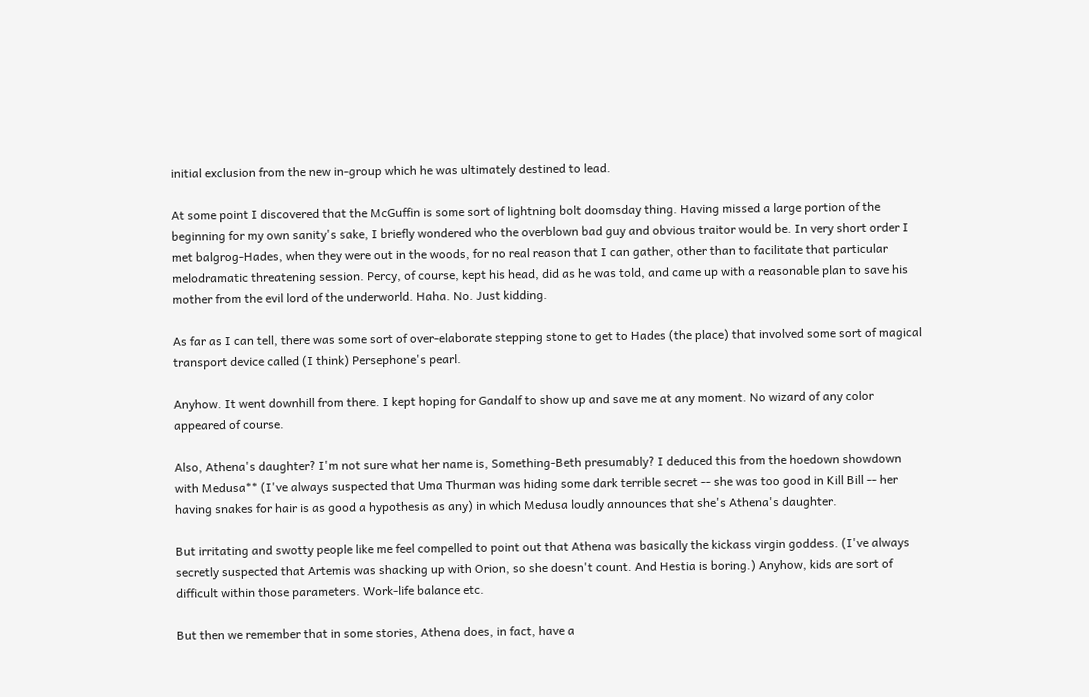initial exclusion from the new in-group which he was ultimately destined to lead.

At some point I discovered that the McGuffin is some sort of lightning bolt doomsday thing. Having missed a large portion of the beginning for my own sanity's sake, I briefly wondered who the overblown bad guy and obvious traitor would be. In very short order I met balgrog-Hades, when they were out in the woods, for no real reason that I can gather, other than to facilitate that particular melodramatic threatening session. Percy, of course, kept his head, did as he was told, and came up with a reasonable plan to save his mother from the evil lord of the underworld. Haha. No. Just kidding.

As far as I can tell, there was some sort of over-elaborate stepping stone to get to Hades (the place) that involved some sort of magical transport device called (I think) Persephone's pearl.

Anyhow. It went downhill from there. I kept hoping for Gandalf to show up and save me at any moment. No wizard of any color appeared of course.

Also, Athena's daughter? I'm not sure what her name is, Something-Beth presumably? I deduced this from the hoedown showdown with Medusa** (I've always suspected that Uma Thurman was hiding some dark terrible secret -- she was too good in Kill Bill -- her having snakes for hair is as good a hypothesis as any) in which Medusa loudly announces that she's Athena's daughter.

But irritating and swotty people like me feel compelled to point out that Athena was basically the kickass virgin goddess. (I've always secretly suspected that Artemis was shacking up with Orion, so she doesn't count. And Hestia is boring.) Anyhow, kids are sort of difficult within those parameters. Work-life balance etc.

But then we remember that in some stories, Athena does, in fact, have a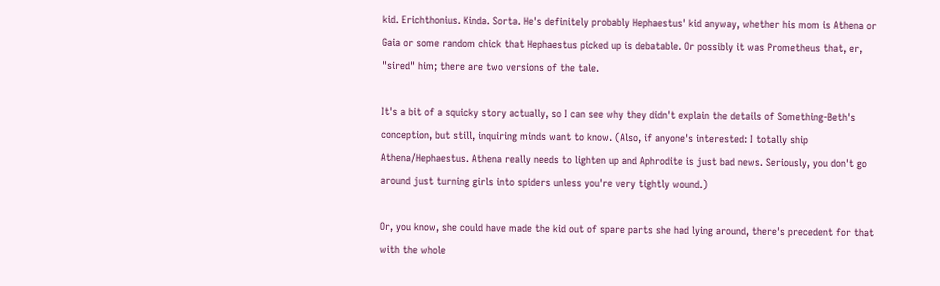kid. Erichthonius. Kinda. Sorta. He's definitely probably Hephaestus' kid anyway, whether his mom is Athena or Gaia or some random chick that Hephaestus picked up is debatable. Or possibly it was Prometheus that, er, "sired" him; there are two versions of the tale.

It's a bit of a squicky story actually, so I can see why they didn't explain the details of Something-Beth's conception, but still, inquiring minds want to know. (Also, if anyone's interested: I totally ship Athena/Hephaestus. Athena really needs to lighten up and Aphrodite is just bad news. Seriously, you don't go around just turning girls into spiders unless you're very tightly wound.)

Or, you know, she could have made the kid out of spare parts she had lying around, there's precedent for that with the whole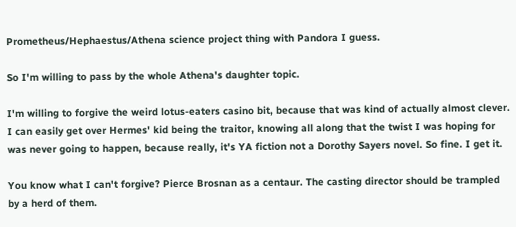Prometheus/Hephaestus/Athena science project thing with Pandora I guess.

So I'm willing to pass by the whole Athena's daughter topic.

I'm willing to forgive the weird lotus-eaters casino bit, because that was kind of actually almost clever. I can easily get over Hermes' kid being the traitor, knowing all along that the twist I was hoping for was never going to happen, because really, it's YA fiction not a Dorothy Sayers novel. So fine. I get it.

You know what I can't forgive? Pierce Brosnan as a centaur. The casting director should be trampled by a herd of them.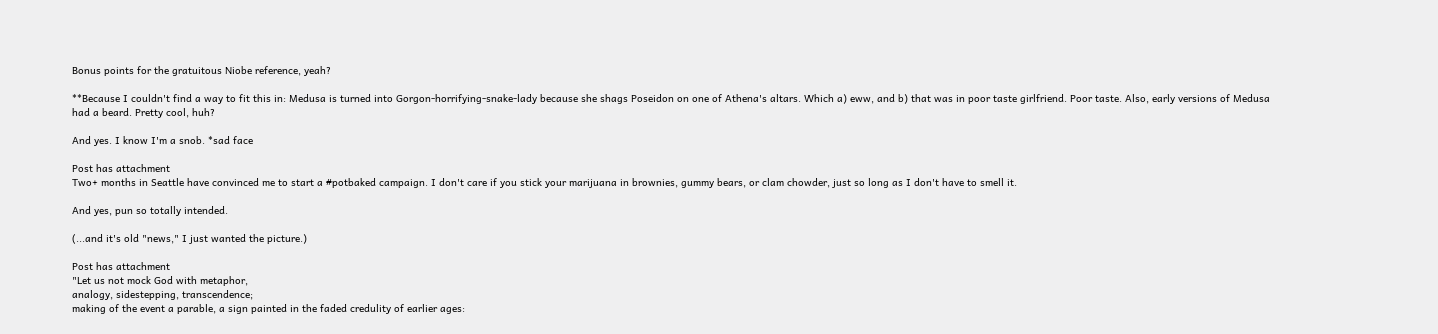Bonus points for the gratuitous Niobe reference, yeah?

**Because I couldn't find a way to fit this in: Medusa is turned into Gorgon-horrifying-snake-lady because she shags Poseidon on one of Athena's altars. Which a) eww, and b) that was in poor taste girlfriend. Poor taste. Also, early versions of Medusa had a beard. Pretty cool, huh?

And yes. I know I'm a snob. *sad face

Post has attachment
Two+ months in Seattle have convinced me to start a #potbaked campaign. I don't care if you stick your marijuana in brownies, gummy bears, or clam chowder, just so long as I don't have to smell it.

And yes, pun so totally intended.

(...and it's old "news," I just wanted the picture.)

Post has attachment
"Let us not mock God with metaphor,
analogy, sidestepping, transcendence;
making of the event a parable, a sign painted in the faded credulity of earlier ages: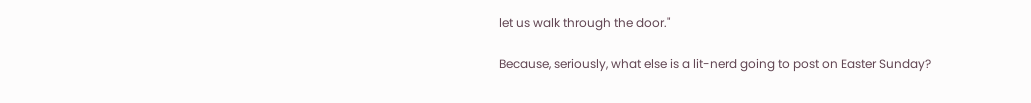let us walk through the door."

Because, seriously, what else is a lit-nerd going to post on Easter Sunday?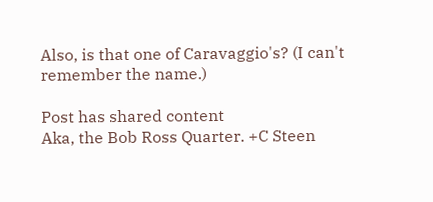Also, is that one of Caravaggio's? (I can't remember the name.)

Post has shared content
Aka, the Bob Ross Quarter. +C Steen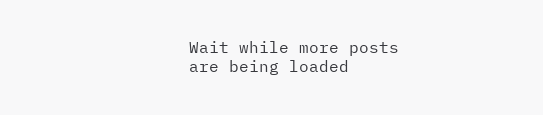Wait while more posts are being loaded